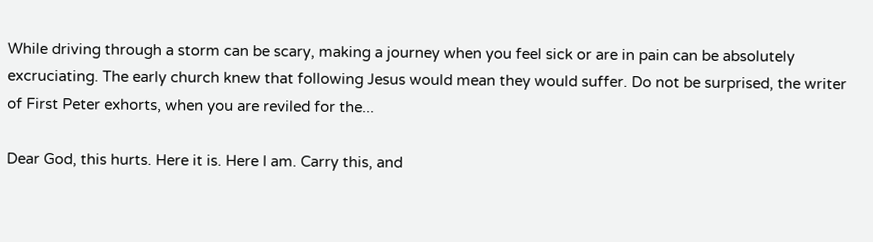While driving through a storm can be scary, making a journey when you feel sick or are in pain can be absolutely excruciating. The early church knew that following Jesus would mean they would suffer. Do not be surprised, the writer of First Peter exhorts, when you are reviled for the...

Dear God, this hurts. Here it is. Here I am. Carry this, and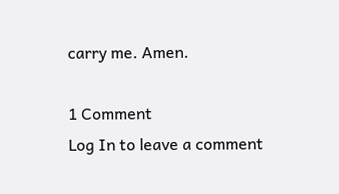carry me. Amen.

1 Comment
Log In to leave a comment